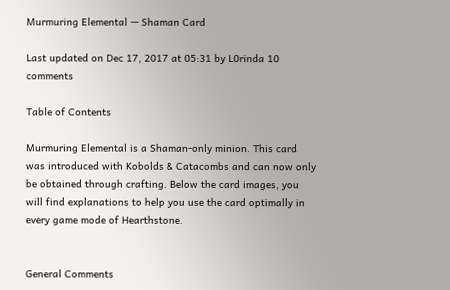Murmuring Elemental — Shaman Card

Last updated on Dec 17, 2017 at 05:31 by L0rinda 10 comments

Table of Contents

Murmuring Elemental is a Shaman-only minion. This card was introduced with Kobolds & Catacombs and can now only be obtained through crafting. Below the card images, you will find explanations to help you use the card optimally in every game mode of Hearthstone.


General Comments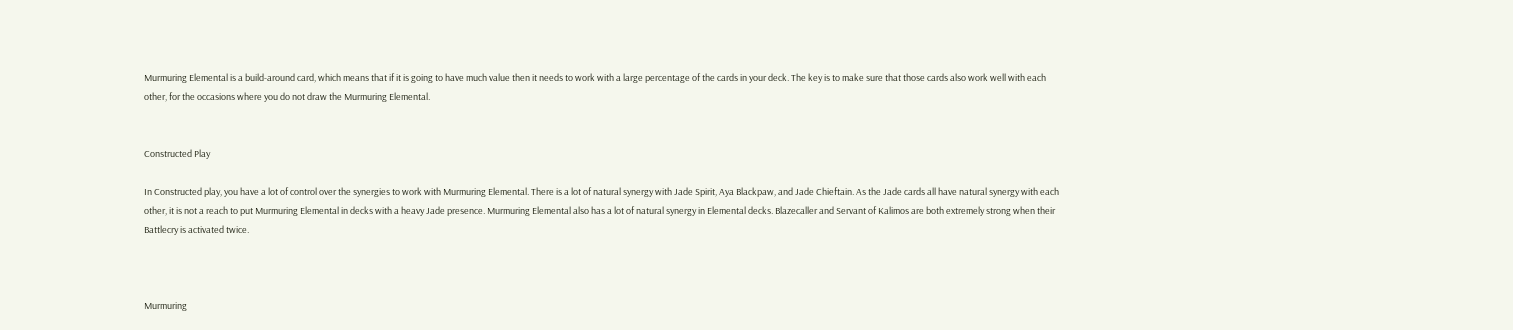Murmuring Elemental is a build-around card, which means that if it is going to have much value then it needs to work with a large percentage of the cards in your deck. The key is to make sure that those cards also work well with each other, for the occasions where you do not draw the Murmuring Elemental.


Constructed Play

In Constructed play, you have a lot of control over the synergies to work with Murmuring Elemental. There is a lot of natural synergy with Jade Spirit, Aya Blackpaw, and Jade Chieftain. As the Jade cards all have natural synergy with each other, it is not a reach to put Murmuring Elemental in decks with a heavy Jade presence. Murmuring Elemental also has a lot of natural synergy in Elemental decks. Blazecaller and Servant of Kalimos are both extremely strong when their Battlecry is activated twice.



Murmuring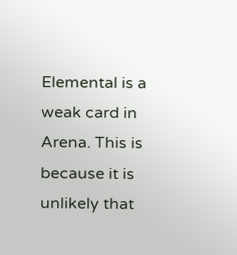Elemental is a weak card in Arena. This is because it is unlikely that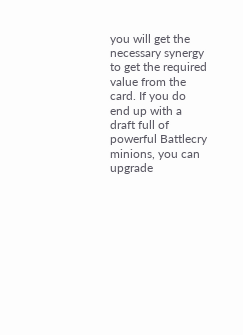you will get the necessary synergy to get the required value from the card. If you do end up with a draft full of powerful Battlecry minions, you can upgrade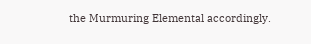the Murmuring Elemental accordingly.